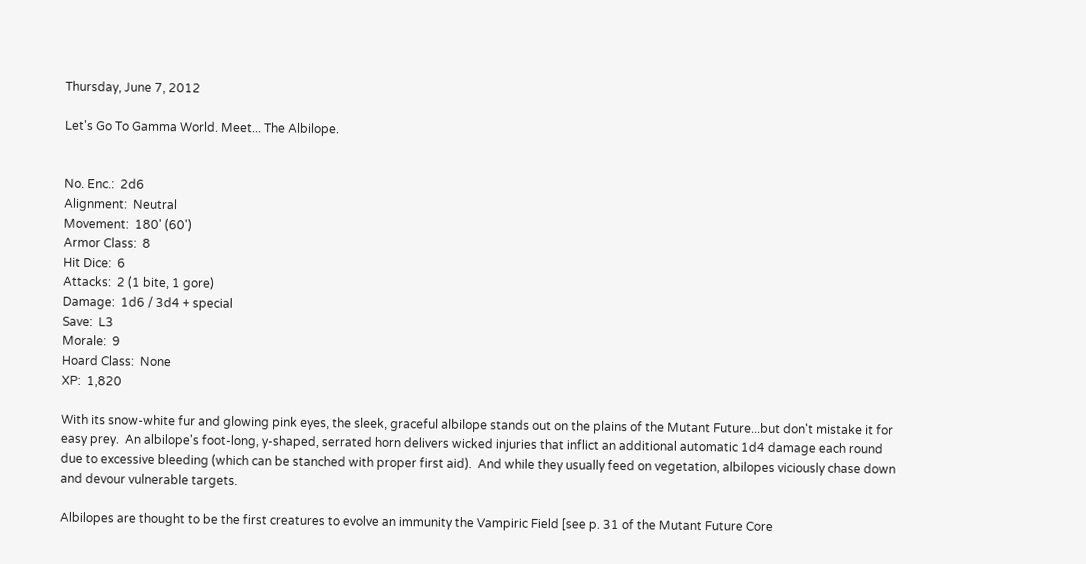Thursday, June 7, 2012

Let's Go To Gamma World. Meet... The Albilope.


No. Enc.:  2d6
Alignment:  Neutral
Movement:  180' (60')
Armor Class:  8
Hit Dice:  6
Attacks:  2 (1 bite, 1 gore)
Damage:  1d6 / 3d4 + special
Save:  L3
Morale:  9
Hoard Class:  None
XP:  1,820

With its snow-white fur and glowing pink eyes, the sleek, graceful albilope stands out on the plains of the Mutant Future...but don't mistake it for easy prey.  An albilope's foot-long, y-shaped, serrated horn delivers wicked injuries that inflict an additional automatic 1d4 damage each round due to excessive bleeding (which can be stanched with proper first aid).  And while they usually feed on vegetation, albilopes viciously chase down and devour vulnerable targets.

Albilopes are thought to be the first creatures to evolve an immunity the Vampiric Field [see p. 31 of the Mutant Future Core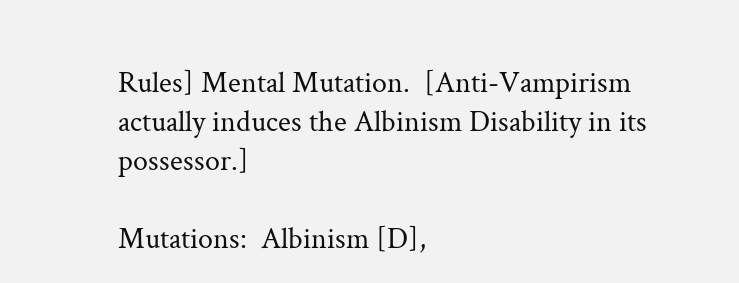Rules] Mental Mutation.  [Anti-Vampirism actually induces the Albinism Disability in its possessor.]

Mutations:  Albinism [D],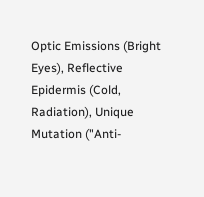Optic Emissions (Bright Eyes), Reflective Epidermis (Cold, Radiation), Unique Mutation ("Anti-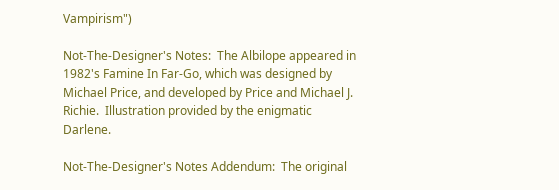Vampirism")

Not-The-Designer's Notes:  The Albilope appeared in 1982's Famine In Far-Go, which was designed by Michael Price, and developed by Price and Michael J. Richie.  Illustration provided by the enigmatic Darlene.

Not-The-Designer's Notes Addendum:  The original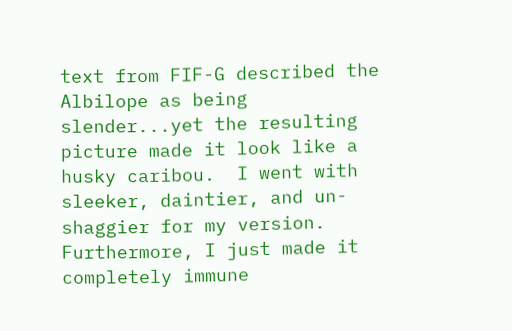text from FIF-G described the Albilope as being slender...yet the resulting picture made it look like a husky caribou.  I went with sleeker, daintier, and un-shaggier for my version.  Furthermore, I just made it completely immune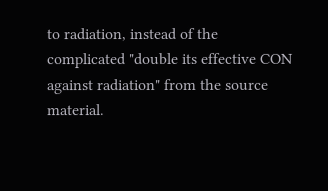to radiation, instead of the complicated "double its effective CON against radiation" from the source material.